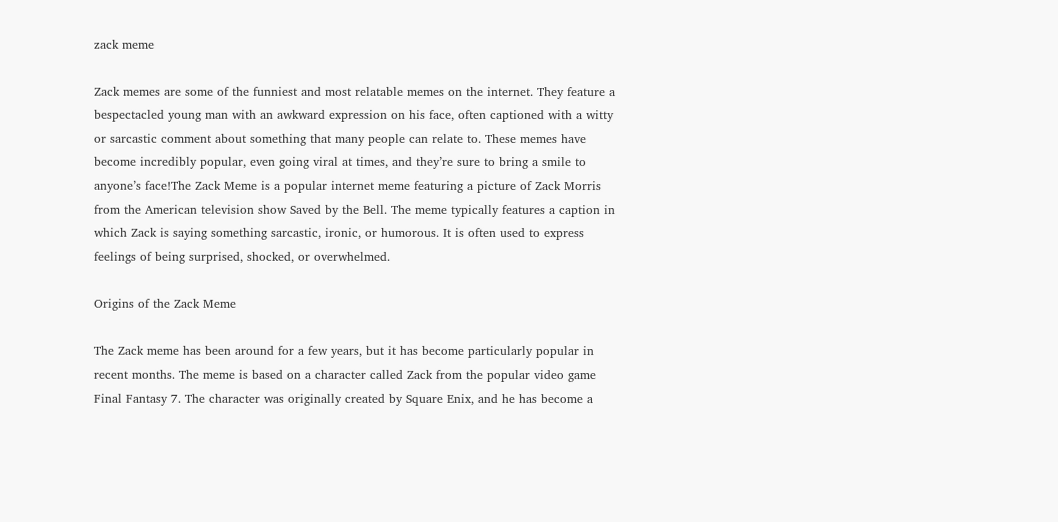zack meme

Zack memes are some of the funniest and most relatable memes on the internet. They feature a bespectacled young man with an awkward expression on his face, often captioned with a witty or sarcastic comment about something that many people can relate to. These memes have become incredibly popular, even going viral at times, and they’re sure to bring a smile to anyone’s face!The Zack Meme is a popular internet meme featuring a picture of Zack Morris from the American television show Saved by the Bell. The meme typically features a caption in which Zack is saying something sarcastic, ironic, or humorous. It is often used to express feelings of being surprised, shocked, or overwhelmed.

Origins of the Zack Meme

The Zack meme has been around for a few years, but it has become particularly popular in recent months. The meme is based on a character called Zack from the popular video game Final Fantasy 7. The character was originally created by Square Enix, and he has become a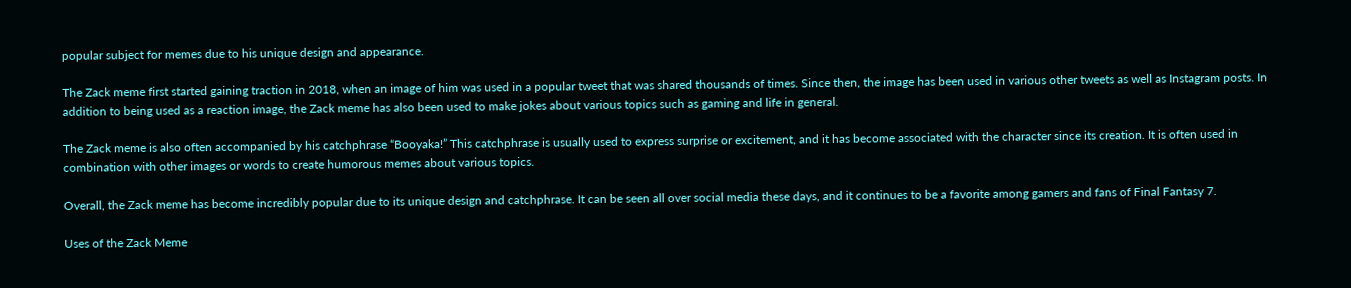popular subject for memes due to his unique design and appearance.

The Zack meme first started gaining traction in 2018, when an image of him was used in a popular tweet that was shared thousands of times. Since then, the image has been used in various other tweets as well as Instagram posts. In addition to being used as a reaction image, the Zack meme has also been used to make jokes about various topics such as gaming and life in general.

The Zack meme is also often accompanied by his catchphrase “Booyaka!” This catchphrase is usually used to express surprise or excitement, and it has become associated with the character since its creation. It is often used in combination with other images or words to create humorous memes about various topics.

Overall, the Zack meme has become incredibly popular due to its unique design and catchphrase. It can be seen all over social media these days, and it continues to be a favorite among gamers and fans of Final Fantasy 7.

Uses of the Zack Meme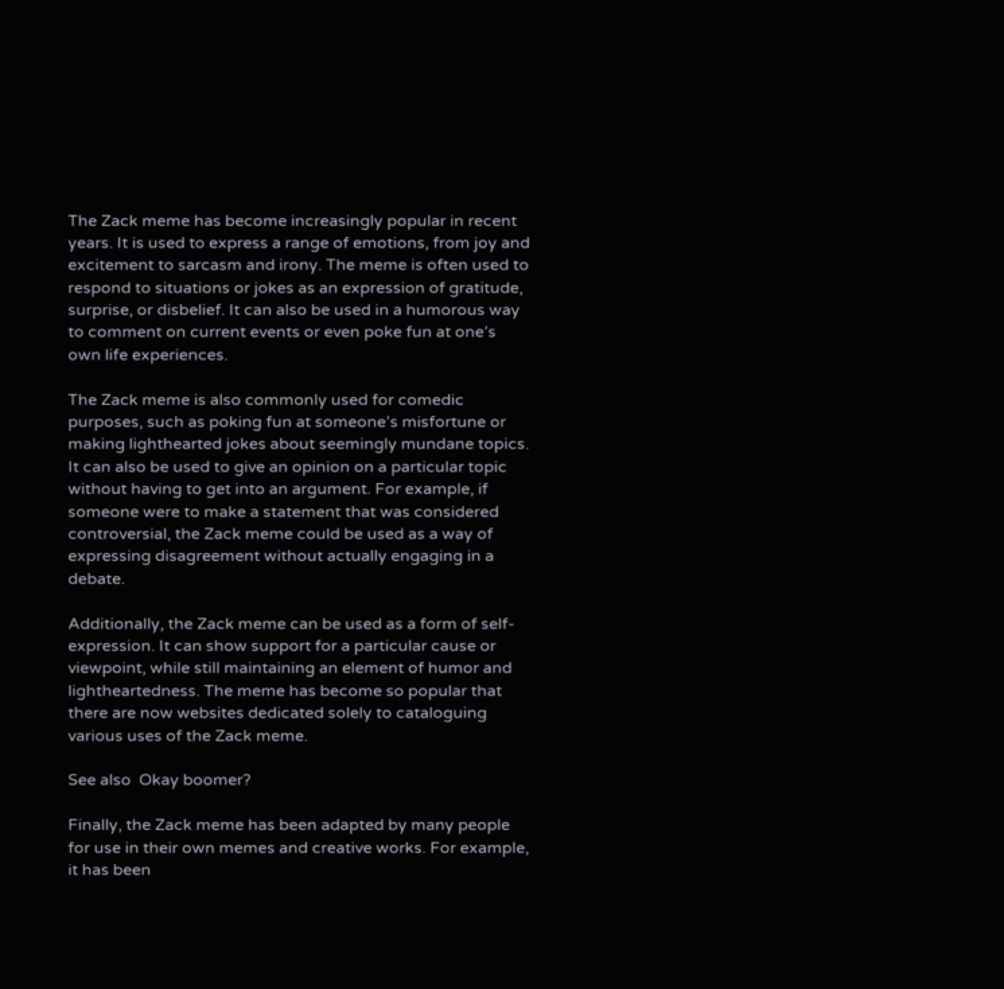The Zack meme has become increasingly popular in recent years. It is used to express a range of emotions, from joy and excitement to sarcasm and irony. The meme is often used to respond to situations or jokes as an expression of gratitude, surprise, or disbelief. It can also be used in a humorous way to comment on current events or even poke fun at one’s own life experiences.

The Zack meme is also commonly used for comedic purposes, such as poking fun at someone’s misfortune or making lighthearted jokes about seemingly mundane topics. It can also be used to give an opinion on a particular topic without having to get into an argument. For example, if someone were to make a statement that was considered controversial, the Zack meme could be used as a way of expressing disagreement without actually engaging in a debate.

Additionally, the Zack meme can be used as a form of self-expression. It can show support for a particular cause or viewpoint, while still maintaining an element of humor and lightheartedness. The meme has become so popular that there are now websites dedicated solely to cataloguing various uses of the Zack meme.

See also  Okay boomer?

Finally, the Zack meme has been adapted by many people for use in their own memes and creative works. For example, it has been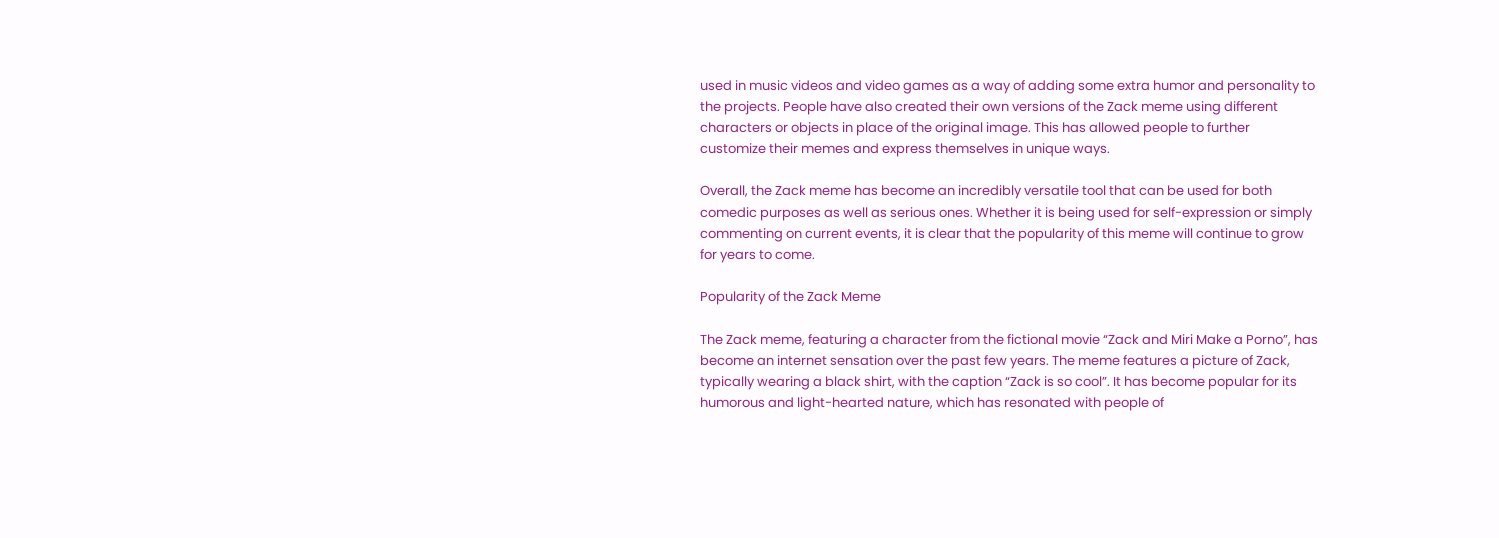used in music videos and video games as a way of adding some extra humor and personality to the projects. People have also created their own versions of the Zack meme using different characters or objects in place of the original image. This has allowed people to further customize their memes and express themselves in unique ways.

Overall, the Zack meme has become an incredibly versatile tool that can be used for both comedic purposes as well as serious ones. Whether it is being used for self-expression or simply commenting on current events, it is clear that the popularity of this meme will continue to grow for years to come.

Popularity of the Zack Meme

The Zack meme, featuring a character from the fictional movie “Zack and Miri Make a Porno”, has become an internet sensation over the past few years. The meme features a picture of Zack, typically wearing a black shirt, with the caption “Zack is so cool”. It has become popular for its humorous and light-hearted nature, which has resonated with people of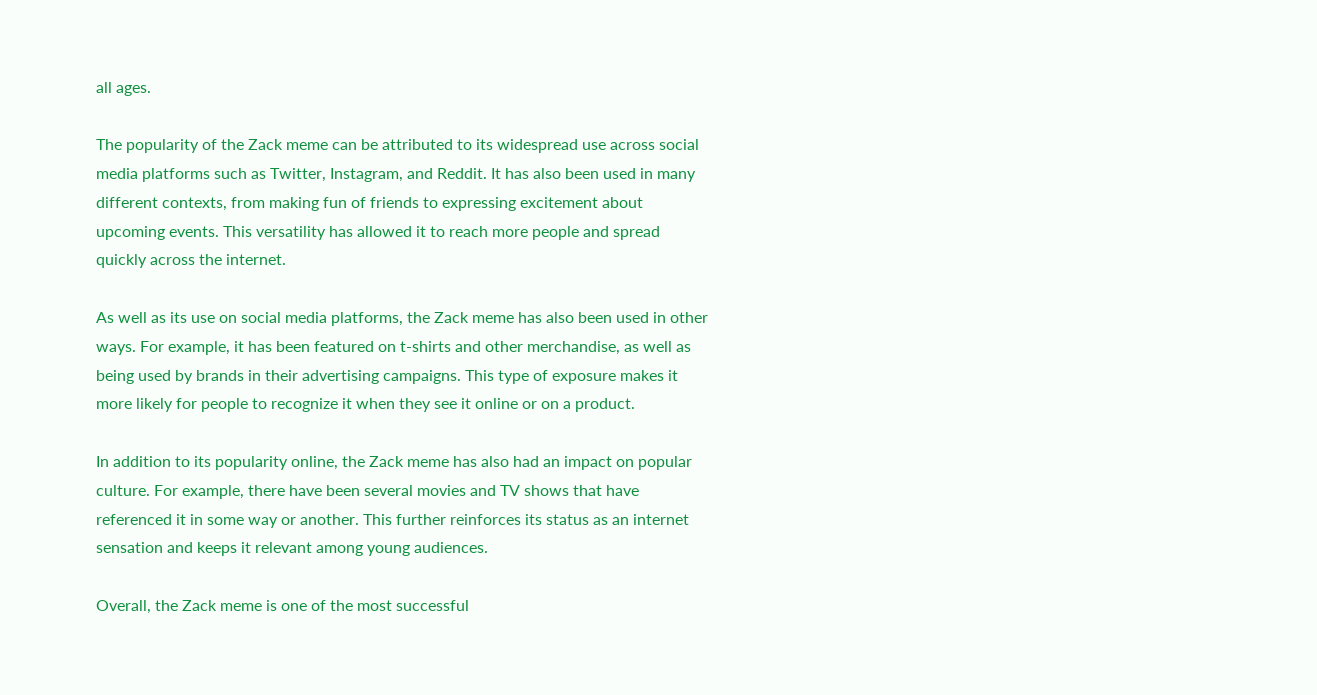all ages.

The popularity of the Zack meme can be attributed to its widespread use across social media platforms such as Twitter, Instagram, and Reddit. It has also been used in many different contexts, from making fun of friends to expressing excitement about upcoming events. This versatility has allowed it to reach more people and spread quickly across the internet.

As well as its use on social media platforms, the Zack meme has also been used in other ways. For example, it has been featured on t-shirts and other merchandise, as well as being used by brands in their advertising campaigns. This type of exposure makes it more likely for people to recognize it when they see it online or on a product.

In addition to its popularity online, the Zack meme has also had an impact on popular culture. For example, there have been several movies and TV shows that have referenced it in some way or another. This further reinforces its status as an internet sensation and keeps it relevant among young audiences.

Overall, the Zack meme is one of the most successful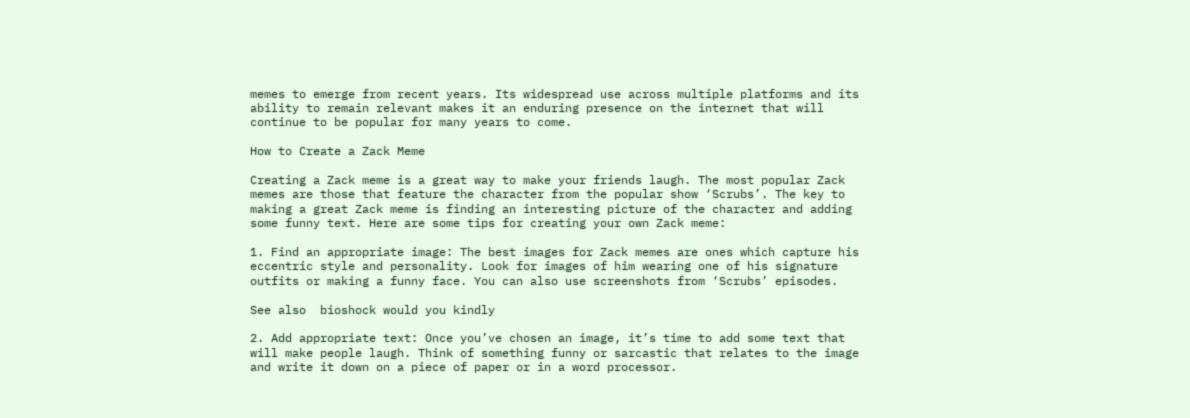memes to emerge from recent years. Its widespread use across multiple platforms and its ability to remain relevant makes it an enduring presence on the internet that will continue to be popular for many years to come.

How to Create a Zack Meme

Creating a Zack meme is a great way to make your friends laugh. The most popular Zack memes are those that feature the character from the popular show ‘Scrubs’. The key to making a great Zack meme is finding an interesting picture of the character and adding some funny text. Here are some tips for creating your own Zack meme:

1. Find an appropriate image: The best images for Zack memes are ones which capture his eccentric style and personality. Look for images of him wearing one of his signature outfits or making a funny face. You can also use screenshots from ‘Scrubs’ episodes.

See also  bioshock would you kindly

2. Add appropriate text: Once you’ve chosen an image, it’s time to add some text that will make people laugh. Think of something funny or sarcastic that relates to the image and write it down on a piece of paper or in a word processor.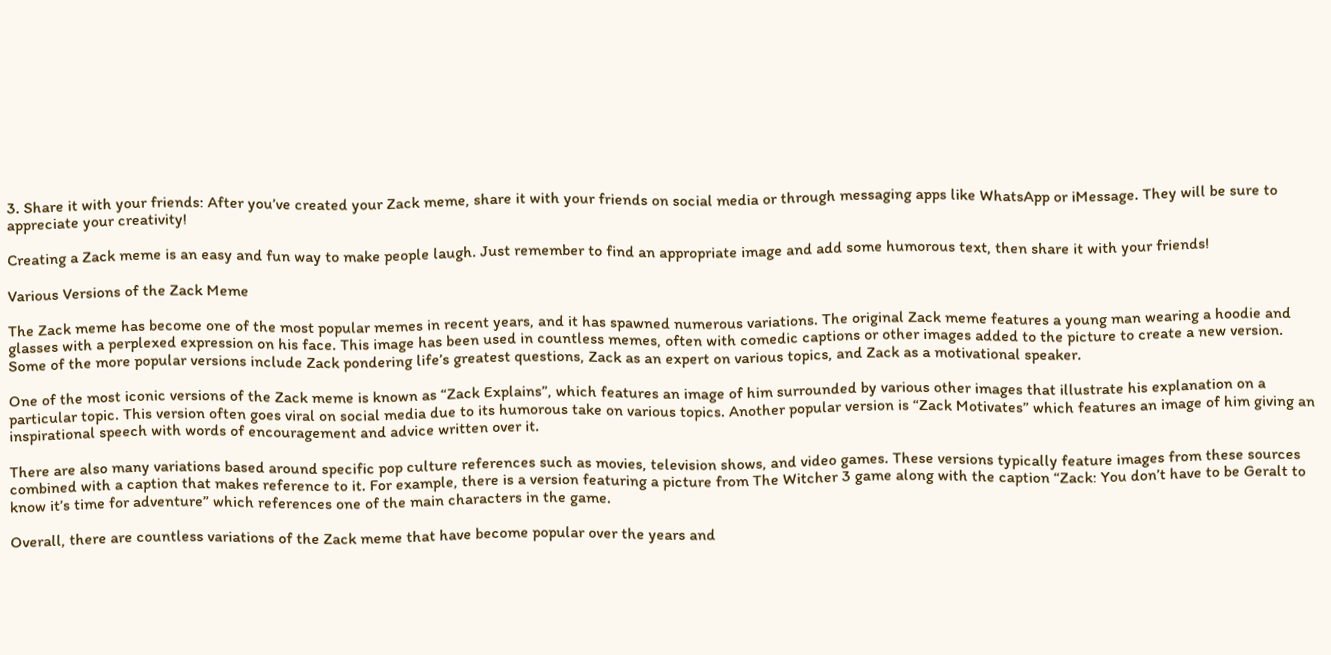3. Share it with your friends: After you’ve created your Zack meme, share it with your friends on social media or through messaging apps like WhatsApp or iMessage. They will be sure to appreciate your creativity!

Creating a Zack meme is an easy and fun way to make people laugh. Just remember to find an appropriate image and add some humorous text, then share it with your friends!

Various Versions of the Zack Meme

The Zack meme has become one of the most popular memes in recent years, and it has spawned numerous variations. The original Zack meme features a young man wearing a hoodie and glasses with a perplexed expression on his face. This image has been used in countless memes, often with comedic captions or other images added to the picture to create a new version. Some of the more popular versions include Zack pondering life’s greatest questions, Zack as an expert on various topics, and Zack as a motivational speaker.

One of the most iconic versions of the Zack meme is known as “Zack Explains”, which features an image of him surrounded by various other images that illustrate his explanation on a particular topic. This version often goes viral on social media due to its humorous take on various topics. Another popular version is “Zack Motivates” which features an image of him giving an inspirational speech with words of encouragement and advice written over it.

There are also many variations based around specific pop culture references such as movies, television shows, and video games. These versions typically feature images from these sources combined with a caption that makes reference to it. For example, there is a version featuring a picture from The Witcher 3 game along with the caption “Zack: You don’t have to be Geralt to know it’s time for adventure” which references one of the main characters in the game.

Overall, there are countless variations of the Zack meme that have become popular over the years and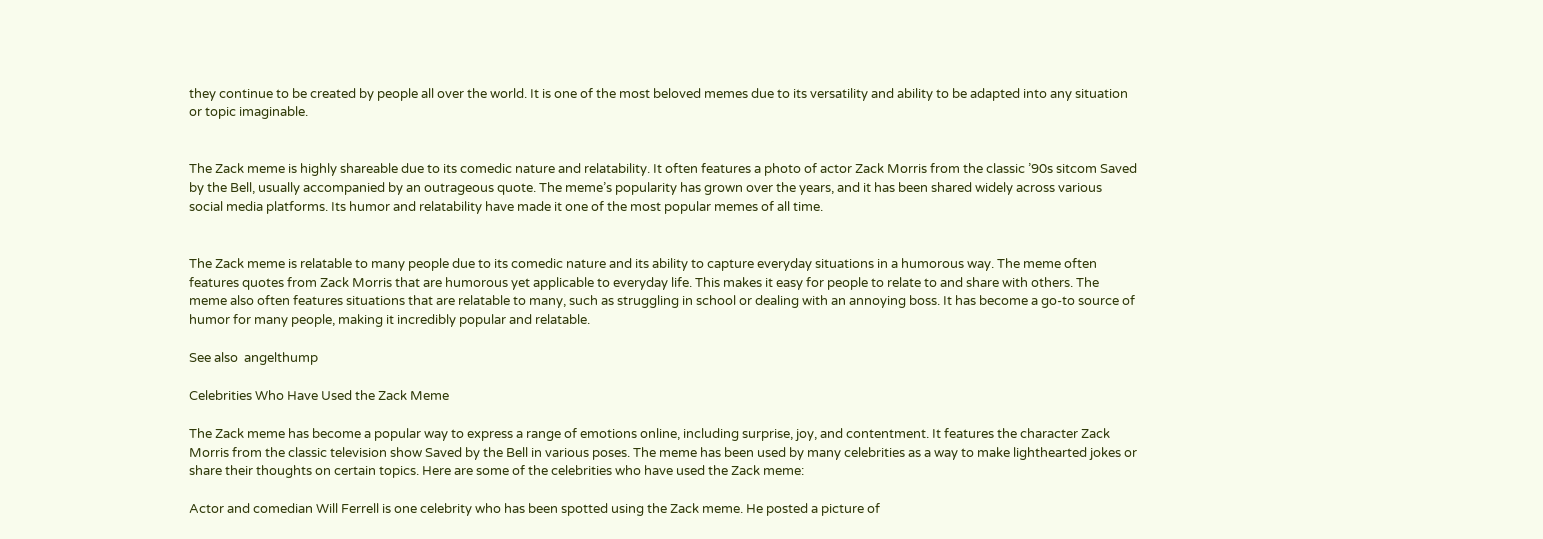they continue to be created by people all over the world. It is one of the most beloved memes due to its versatility and ability to be adapted into any situation or topic imaginable.


The Zack meme is highly shareable due to its comedic nature and relatability. It often features a photo of actor Zack Morris from the classic ’90s sitcom Saved by the Bell, usually accompanied by an outrageous quote. The meme’s popularity has grown over the years, and it has been shared widely across various social media platforms. Its humor and relatability have made it one of the most popular memes of all time.


The Zack meme is relatable to many people due to its comedic nature and its ability to capture everyday situations in a humorous way. The meme often features quotes from Zack Morris that are humorous yet applicable to everyday life. This makes it easy for people to relate to and share with others. The meme also often features situations that are relatable to many, such as struggling in school or dealing with an annoying boss. It has become a go-to source of humor for many people, making it incredibly popular and relatable.

See also  angelthump

Celebrities Who Have Used the Zack Meme

The Zack meme has become a popular way to express a range of emotions online, including surprise, joy, and contentment. It features the character Zack Morris from the classic television show Saved by the Bell in various poses. The meme has been used by many celebrities as a way to make lighthearted jokes or share their thoughts on certain topics. Here are some of the celebrities who have used the Zack meme:

Actor and comedian Will Ferrell is one celebrity who has been spotted using the Zack meme. He posted a picture of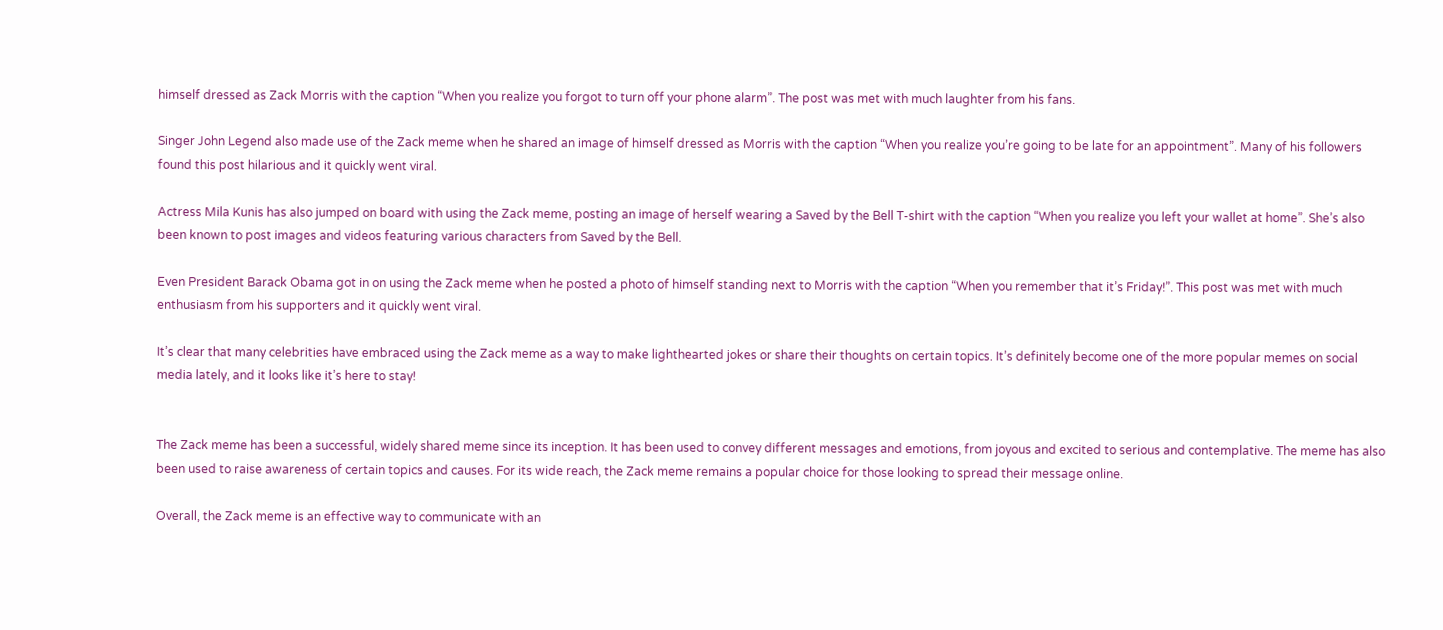himself dressed as Zack Morris with the caption “When you realize you forgot to turn off your phone alarm”. The post was met with much laughter from his fans.

Singer John Legend also made use of the Zack meme when he shared an image of himself dressed as Morris with the caption “When you realize you’re going to be late for an appointment”. Many of his followers found this post hilarious and it quickly went viral.

Actress Mila Kunis has also jumped on board with using the Zack meme, posting an image of herself wearing a Saved by the Bell T-shirt with the caption “When you realize you left your wallet at home”. She’s also been known to post images and videos featuring various characters from Saved by the Bell.

Even President Barack Obama got in on using the Zack meme when he posted a photo of himself standing next to Morris with the caption “When you remember that it’s Friday!”. This post was met with much enthusiasm from his supporters and it quickly went viral.

It’s clear that many celebrities have embraced using the Zack meme as a way to make lighthearted jokes or share their thoughts on certain topics. It’s definitely become one of the more popular memes on social media lately, and it looks like it’s here to stay!


The Zack meme has been a successful, widely shared meme since its inception. It has been used to convey different messages and emotions, from joyous and excited to serious and contemplative. The meme has also been used to raise awareness of certain topics and causes. For its wide reach, the Zack meme remains a popular choice for those looking to spread their message online.

Overall, the Zack meme is an effective way to communicate with an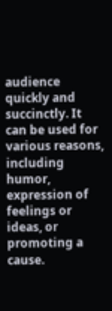audience quickly and succinctly. It can be used for various reasons, including humor, expression of feelings or ideas, or promoting a cause.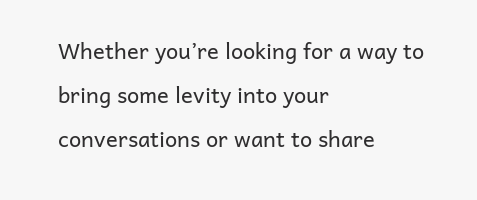Whether you’re looking for a way to bring some levity into your conversations or want to share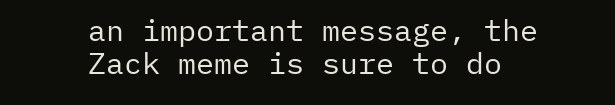an important message, the Zack meme is sure to do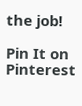the job!

Pin It on Pinterest